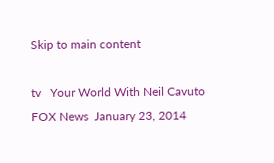Skip to main content

tv   Your World With Neil Cavuto  FOX News  January 23, 2014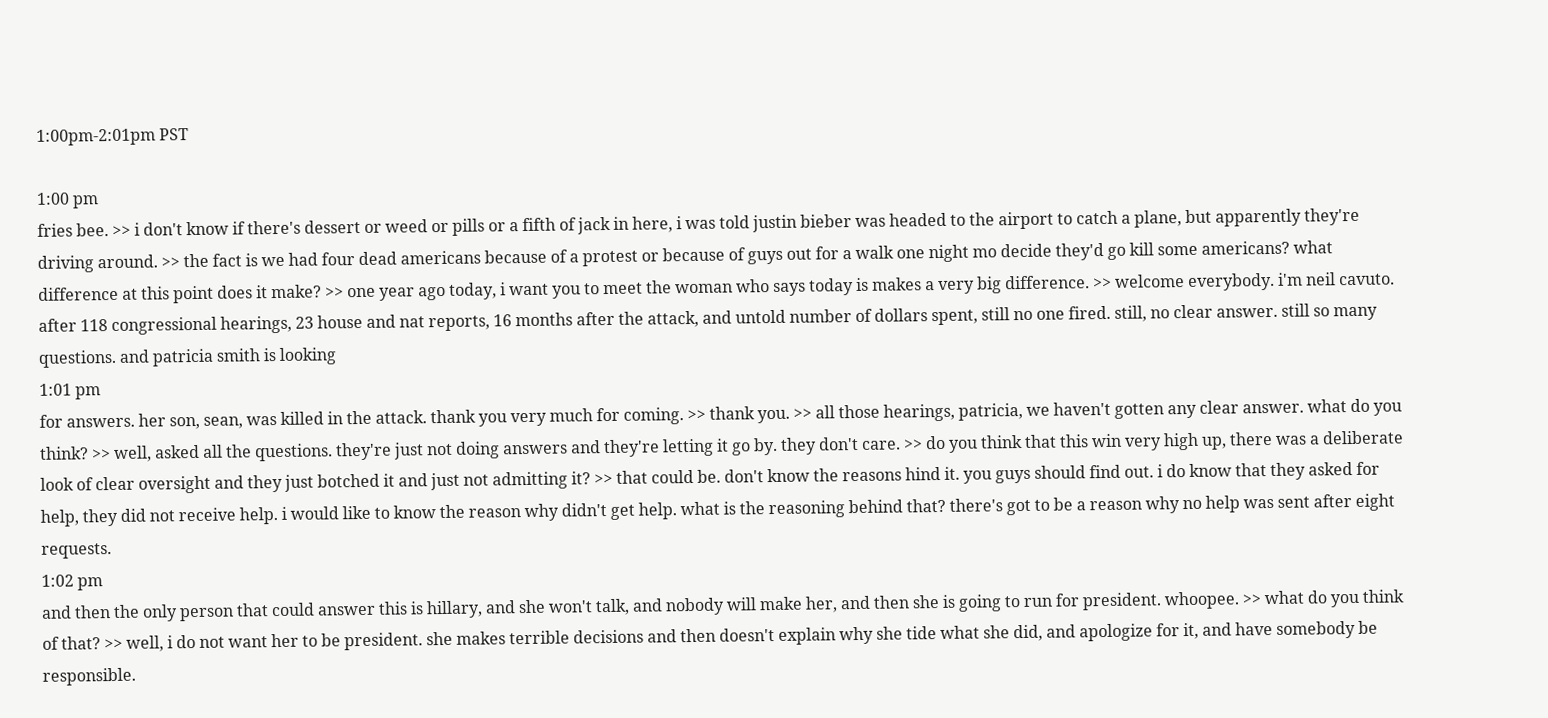1:00pm-2:01pm PST

1:00 pm
fries bee. >> i don't know if there's dessert or weed or pills or a fifth of jack in here, i was told justin bieber was headed to the airport to catch a plane, but apparently they're driving around. >> the fact is we had four dead americans because of a protest or because of guys out for a walk one night mo decide they'd go kill some americans? what difference at this point does it make? >> one year ago today, i want you to meet the woman who says today is makes a very big difference. >> welcome everybody. i'm neil cavuto. after 118 congressional hearings, 23 house and nat reports, 16 months after the attack, and untold number of dollars spent, still no one fired. still, no clear answer. still so many questions. and patricia smith is looking
1:01 pm
for answers. her son, sean, was killed in the attack. thank you very much for coming. >> thank you. >> all those hearings, patricia, we haven't gotten any clear answer. what do you think? >> well, asked all the questions. they're just not doing answers and they're letting it go by. they don't care. >> do you think that this win very high up, there was a deliberate look of clear oversight and they just botched it and just not admitting it? >> that could be. don't know the reasons hind it. you guys should find out. i do know that they asked for help, they did not receive help. i would like to know the reason why didn't get help. what is the reasoning behind that? there's got to be a reason why no help was sent after eight requests.
1:02 pm
and then the only person that could answer this is hillary, and she won't talk, and nobody will make her, and then she is going to run for president. whoopee. >> what do you think of that? >> well, i do not want her to be president. she makes terrible decisions and then doesn't explain why she tide what she did, and apologize for it, and have somebody be responsible.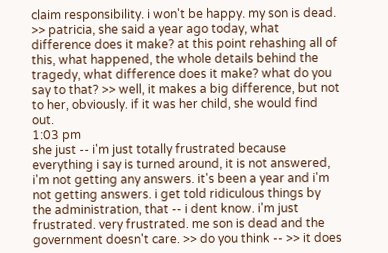claim responsibility. i won't be happy. my son is dead. >> patricia, she said a year ago today, what difference does it make? at this point rehashing all of this, what happened, the whole details behind the tragedy, what difference does it make? what do you say to that? >> well, it makes a big difference, but not to her, obviously. if it was her child, she would find out.
1:03 pm
she just -- i'm just totally frustrated because everything i say is turned around, it is not answered, i'm not getting any answers. it's been a year and i'm not getting answers. i get told ridiculous things by the administration, that -- i dent know. i'm just frustrated. very frustrated. me son is dead and the government doesn't care. >> do you think -- >> it does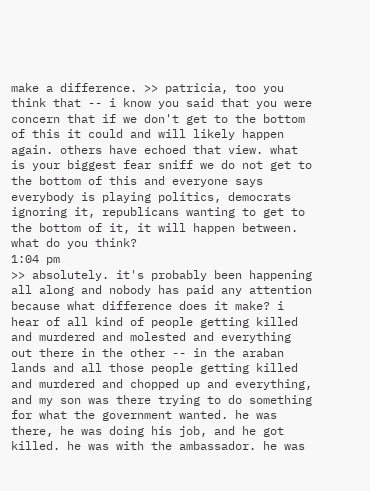make a difference. >> patricia, too you think that -- i know you said that you were concern that if we don't get to the bottom of this it could and will likely happen again. others have echoed that view. what is your biggest fear sniff we do not get to the bottom of this and everyone says everybody is playing politics, democrats ignoring it, republicans wanting to get to the bottom of it, it will happen between. what do you think?
1:04 pm
>> absolutely. it's probably been happening all along and nobody has paid any attention because what difference does it make? i hear of all kind of people getting killed and murdered and molested and everything out there in the other -- in the araban lands and all those people getting killed and murdered and chopped up and everything, and my son was there trying to do something for what the government wanted. he was there, he was doing his job, and he got killed. he was with the ambassador. he was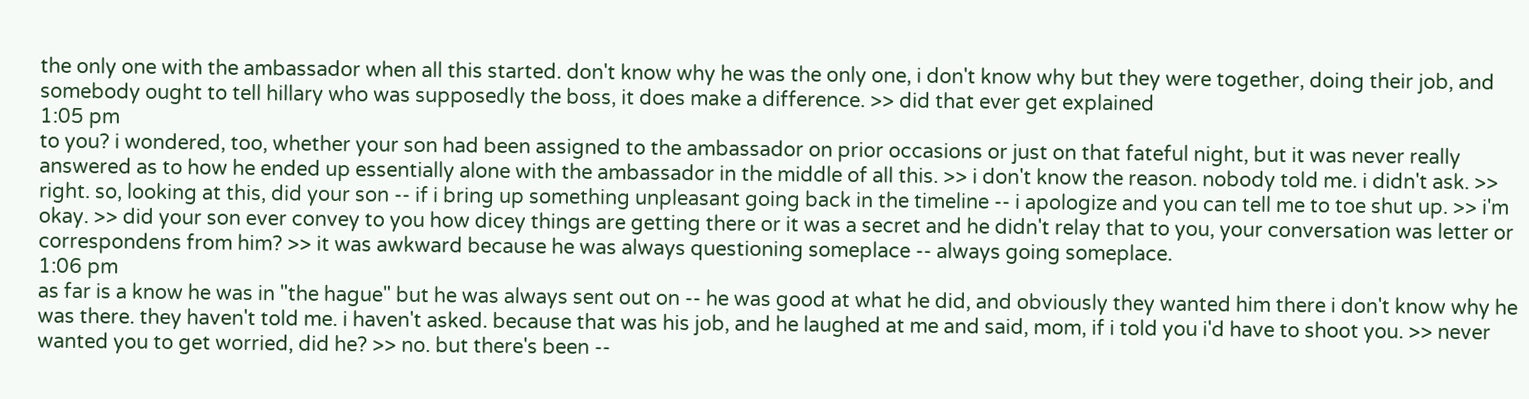the only one with the ambassador when all this started. don't know why he was the only one, i don't know why but they were together, doing their job, and somebody ought to tell hillary who was supposedly the boss, it does make a difference. >> did that ever get explained
1:05 pm
to you? i wondered, too, whether your son had been assigned to the ambassador on prior occasions or just on that fateful night, but it was never really answered as to how he ended up essentially alone with the ambassador in the middle of all this. >> i don't know the reason. nobody told me. i didn't ask. >> right. so, looking at this, did your son -- if i bring up something unpleasant going back in the timeline -- i apologize and you can tell me to toe shut up. >> i'm okay. >> did your son ever convey to you how dicey things are getting there or it was a secret and he didn't relay that to you, your conversation was letter or correspondens from him? >> it was awkward because he was always questioning someplace -- always going someplace.
1:06 pm
as far is a know he was in "the hague" but he was always sent out on -- he was good at what he did, and obviously they wanted him there i don't know why he was there. they haven't told me. i haven't asked. because that was his job, and he laughed at me and said, mom, if i told you i'd have to shoot you. >> never wanted you to get worried, did he? >> no. but there's been --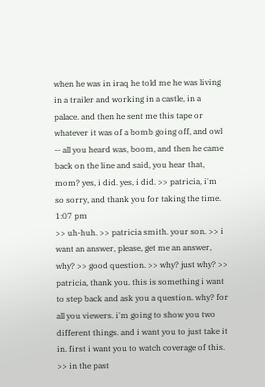when he was in iraq he told me he was living in a trailer and working in a castle, in a palace. and then he sent me this tape or whatever it was of a bomb going off, and owl -- all you heard was, boom, and then he came back on the line and said, you hear that, mom? yes, i did. yes, i did. >> patricia, i'm so sorry, and thank you for taking the time.
1:07 pm
>> uh-huh. >> patricia smith. your son. >> i want an answer, please, get me an answer, why? >> good question. >> why? just why? >> patricia, thank you. this is something i want to step back and ask you a question. why? for all you viewers. i'm going to show you two different things. and i want you to just take it in. first i want you to watch coverage of this. >> in the past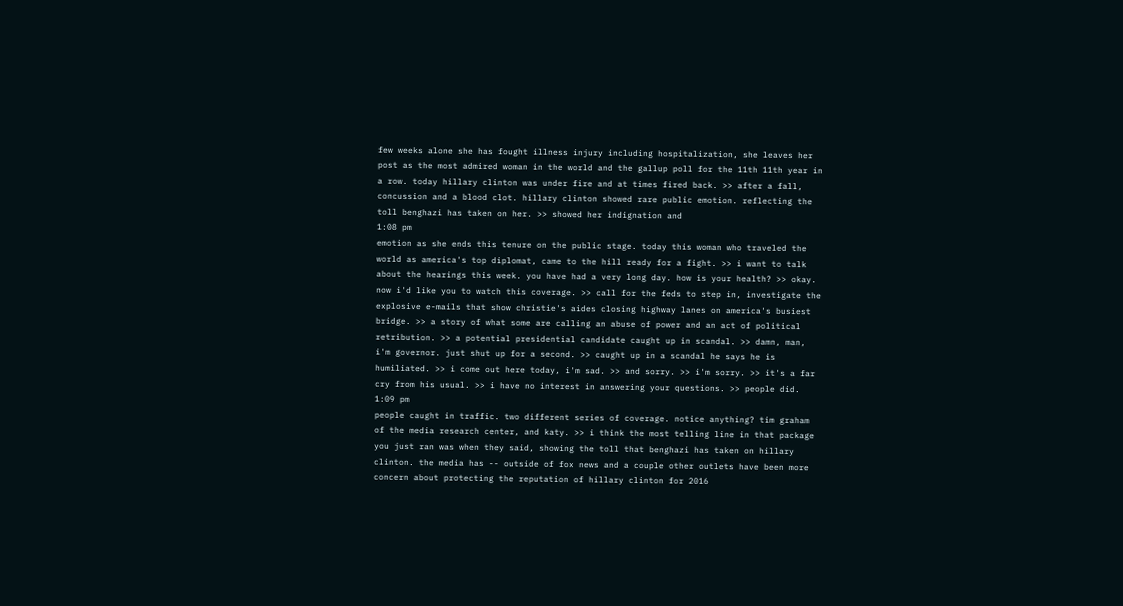few weeks alone she has fought illness injury including hospitalization, she leaves her post as the most admired woman in the world and the gallup poll for the 11th 11th year in a row. today hillary clinton was under fire and at times fired back. >> after a fall, concussion and a blood clot. hillary clinton showed rare public emotion. reflecting the toll benghazi has taken on her. >> showed her indignation and
1:08 pm
emotion as she ends this tenure on the public stage. today this woman who traveled the world as america's top diplomat, came to the hill ready for a fight. >> i want to talk about the hearings this week. you have had a very long day. how is your health? >> okay. now i'd like you to watch this coverage. >> call for the feds to step in, investigate the explosive e-mails that show christie's aides closing highway lanes on america's busiest bridge. >> a story of what some are calling an abuse of power and an act of political retribution. >> a potential presidential candidate caught up in scandal. >> damn, man, i'm governor. just shut up for a second. >> caught up in a scandal he says he is humiliated. >> i come out here today, i'm sad. >> and sorry. >> i'm sorry. >> it's a far cry from his usual. >> i have no interest in answering your questions. >> people did.
1:09 pm
people caught in traffic. two different series of coverage. notice anything? tim graham of the media research center, and katy. >> i think the most telling line in that package you just ran was when they said, showing the toll that benghazi has taken on hillary clinton. the media has -- outside of fox news and a couple other outlets have been more concern about protecting the reputation of hillary clinton for 2016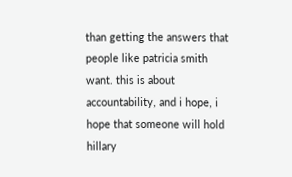than getting the answers that people like patricia smith want. this is about accountability, and i hope, i hope that someone will hold hillary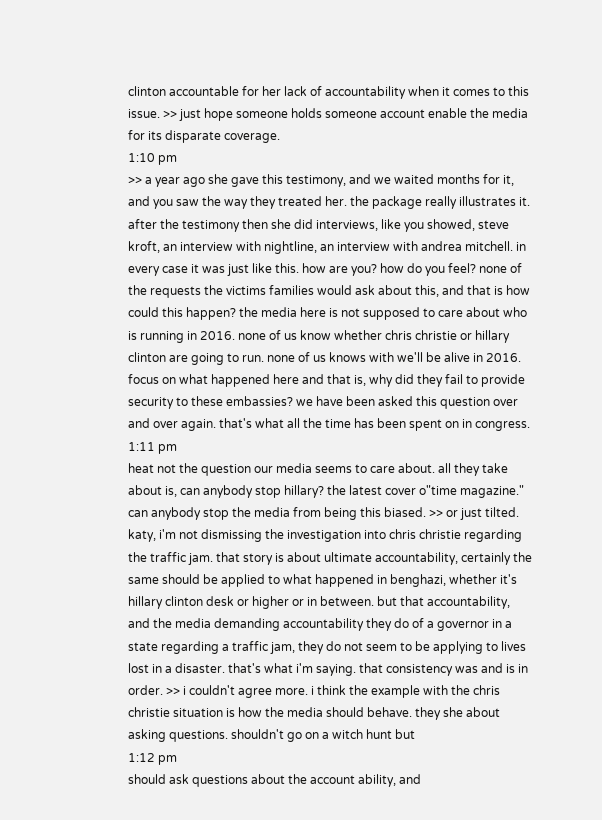clinton accountable for her lack of accountability when it comes to this issue. >> just hope someone holds someone account enable the media for its disparate coverage.
1:10 pm
>> a year ago she gave this testimony, and we waited months for it, and you saw the way they treated her. the package really illustrates it. after the testimony then she did interviews, like you showed, steve kroft, an interview with nightline, an interview with andrea mitchell. in every case it was just like this. how are you? how do you feel? none of the requests the victims families would ask about this, and that is how could this happen? the media here is not supposed to care about who is running in 2016. none of us know whether chris christie or hillary clinton are going to run. none of us knows with we'll be alive in 2016. focus on what happened here and that is, why did they fail to provide security to these embassies? we have been asked this question over and over again. that's what all the time has been spent on in congress.
1:11 pm
heat not the question our media seems to care about. all they take about is, can anybody stop hillary? the latest cover o"time magazine." can anybody stop the media from being this biased. >> or just tilted. katy, i'm not dismissing the investigation into chris christie regarding the traffic jam. that story is about ultimate accountability, certainly the same should be applied to what happened in benghazi, whether it's hillary clinton desk or higher or in between. but that accountability, and the media demanding accountability they do of a governor in a state regarding a traffic jam, they do not seem to be applying to lives lost in a disaster. that's what i'm saying. that consistency was and is in order. >> i couldn't agree more. i think the example with the chris christie situation is how the media should behave. they she about asking questions. shouldn't go on a witch hunt but
1:12 pm
should ask questions about the account ability, and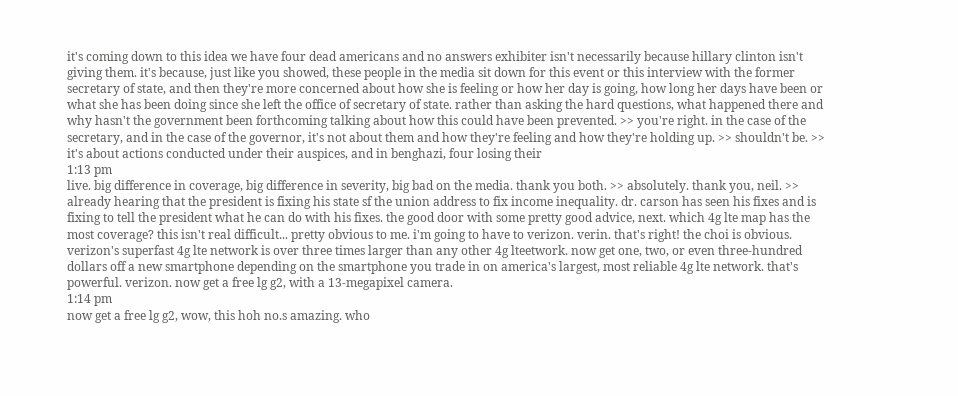it's coming down to this idea we have four dead americans and no answers exhibiter isn't necessarily because hillary clinton isn't giving them. it's because, just like you showed, these people in the media sit down for this event or this interview with the former secretary of state, and then they're more concerned about how she is feeling or how her day is going, how long her days have been or what she has been doing since she left the office of secretary of state. rather than asking the hard questions, what happened there and why hasn't the government been forthcoming talking about how this could have been prevented. >> you're right. in the case of the secretary, and in the case of the governor, it's not about them and how they're feeling and how they're holding up. >> shouldn't be. >> it's about actions conducted under their auspices, and in benghazi, four losing their
1:13 pm
live. big difference in coverage, big difference in severity, big bad on the media. thank you both. >> absolutely. thank you, neil. >> already hearing that the president is fixing his state sf the union address to fix income inequality. dr. carson has seen his fixes and is fixing to tell the president what he can do with his fixes. the good door with some pretty good advice, next. which 4g lte map has the most coverage? this isn't real difficult... pretty obvious to me. i'm going to have to verizon. verin. that's right! the choi is obvious. verizon's superfast 4g lte network is over three times larger than any other 4g lteetwork. now get one, two, or even three-hundred dollars off a new smartphone depending on the smartphone you trade in on america's largest, most reliable 4g lte network. that's powerful. verizon. now get a free lg g2, with a 13-megapixel camera.
1:14 pm
now get a free lg g2, wow, this hoh no.s amazing. who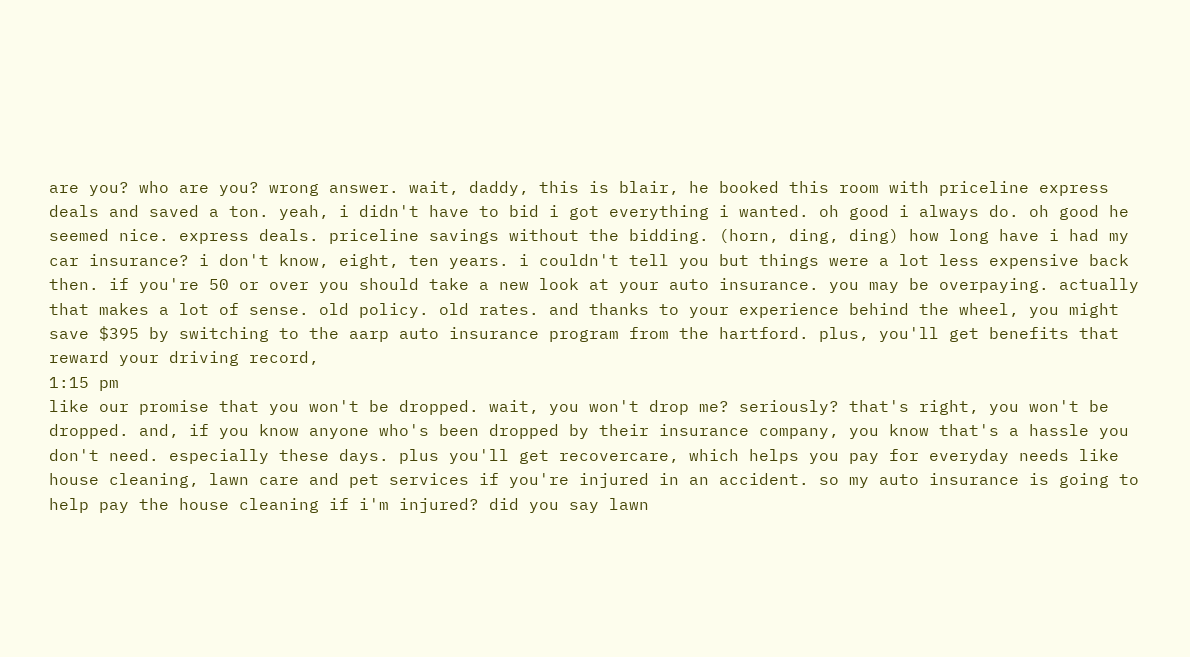are you? who are you? wrong answer. wait, daddy, this is blair, he booked this room with priceline express deals and saved a ton. yeah, i didn't have to bid i got everything i wanted. oh good i always do. oh good he seemed nice. express deals. priceline savings without the bidding. (horn, ding, ding) how long have i had my car insurance? i don't know, eight, ten years. i couldn't tell you but things were a lot less expensive back then. if you're 50 or over you should take a new look at your auto insurance. you may be overpaying. actually that makes a lot of sense. old policy. old rates. and thanks to your experience behind the wheel, you might save $395 by switching to the aarp auto insurance program from the hartford. plus, you'll get benefits that reward your driving record,
1:15 pm
like our promise that you won't be dropped. wait, you won't drop me? seriously? that's right, you won't be dropped. and, if you know anyone who's been dropped by their insurance company, you know that's a hassle you don't need. especially these days. plus you'll get recovercare, which helps you pay for everyday needs like house cleaning, lawn care and pet services if you're injured in an accident. so my auto insurance is going to help pay the house cleaning if i'm injured? did you say lawn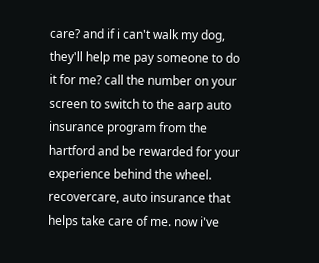care? and if i can't walk my dog, they'll help me pay someone to do it for me? call the number on your screen to switch to the aarp auto insurance program from the hartford and be rewarded for your experience behind the wheel. recovercare, auto insurance that helps take care of me. now i've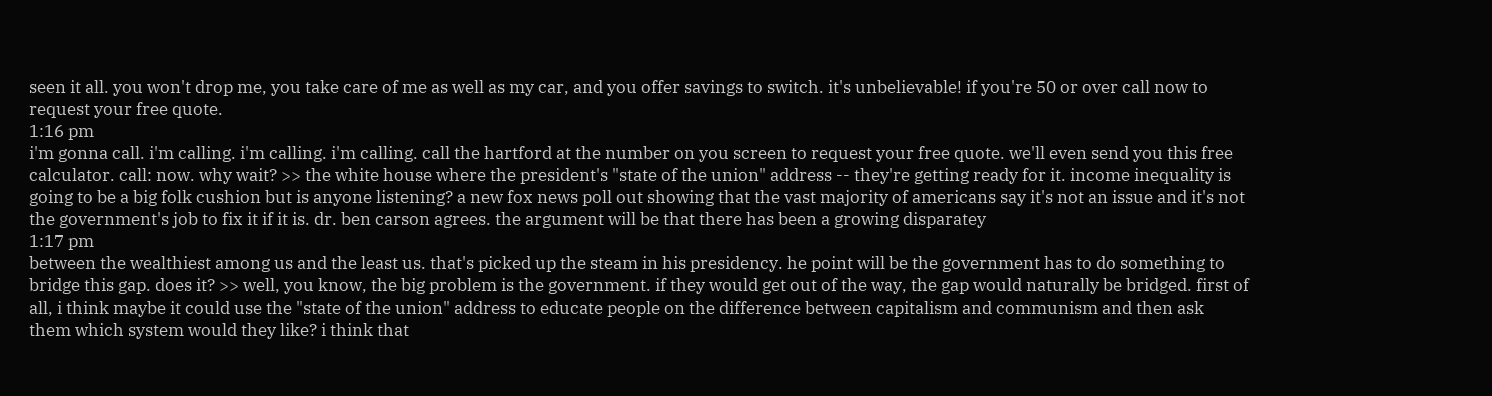seen it all. you won't drop me, you take care of me as well as my car, and you offer savings to switch. it's unbelievable! if you're 50 or over call now to request your free quote.
1:16 pm
i'm gonna call. i'm calling. i'm calling. i'm calling. call the hartford at the number on you screen to request your free quote. we'll even send you this free calculator. call: now. why wait? >> the white house where the president's "state of the union" address -- they're getting ready for it. income inequality is going to be a big folk cushion but is anyone listening? a new fox news poll out showing that the vast majority of americans say it's not an issue and it's not the government's job to fix it if it is. dr. ben carson agrees. the argument will be that there has been a growing disparatey
1:17 pm
between the wealthiest among us and the least us. that's picked up the steam in his presidency. he point will be the government has to do something to bridge this gap. does it? >> well, you know, the big problem is the government. if they would get out of the way, the gap would naturally be bridged. first of all, i think maybe it could use the "state of the union" address to educate people on the difference between capitalism and communism and then ask them which system would they like? i think that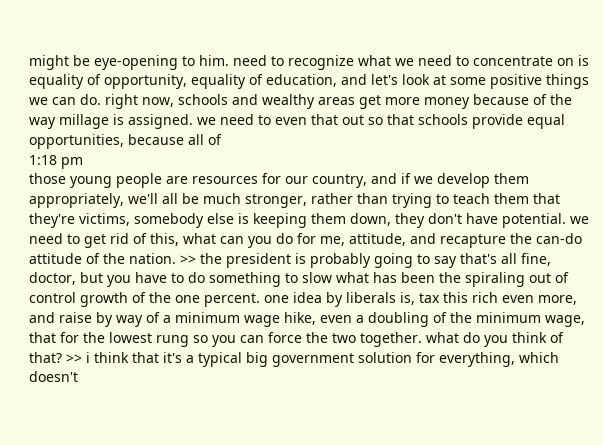might be eye-opening to him. need to recognize what we need to concentrate on is equality of opportunity, equality of education, and let's look at some positive things we can do. right now, schools and wealthy areas get more money because of the way millage is assigned. we need to even that out so that schools provide equal opportunities, because all of
1:18 pm
those young people are resources for our country, and if we develop them appropriately, we'll all be much stronger, rather than trying to teach them that they're victims, somebody else is keeping them down, they don't have potential. we need to get rid of this, what can you do for me, attitude, and recapture the can-do attitude of the nation. >> the president is probably going to say that's all fine, doctor, but you have to do something to slow what has been the spiraling out of control growth of the one percent. one idea by liberals is, tax this rich even more, and raise by way of a minimum wage hike, even a doubling of the minimum wage, that for the lowest rung so you can force the two together. what do you think of that? >> i think that it's a typical big government solution for everything, which doesn't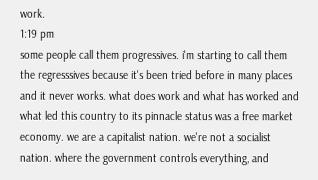work.
1:19 pm
some people call them progressives. i'm starting to call them the regresssives because it's been tried before in many places and it never works. what does work and what has worked and what led this country to its pinnacle status was a free market economy. we are a capitalist nation. we're not a socialist nation. where the government controls everything, and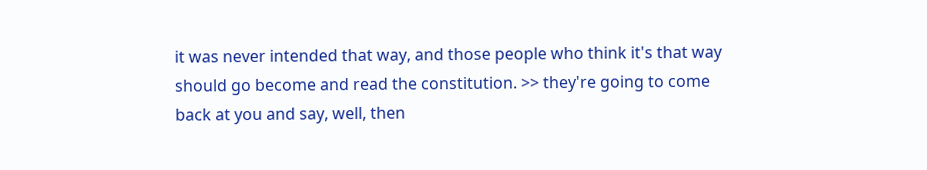it was never intended that way, and those people who think it's that way should go become and read the constitution. >> they're going to come back at you and say, well, then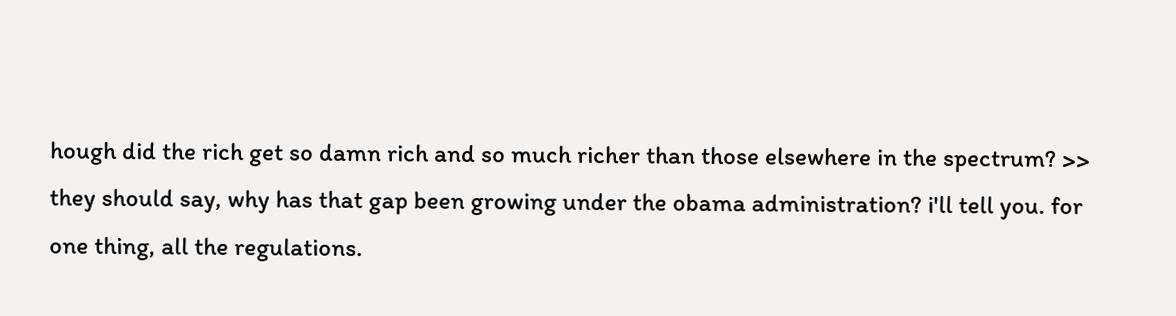hough did the rich get so damn rich and so much richer than those elsewhere in the spectrum? >> they should say, why has that gap been growing under the obama administration? i'll tell you. for one thing, all the regulations.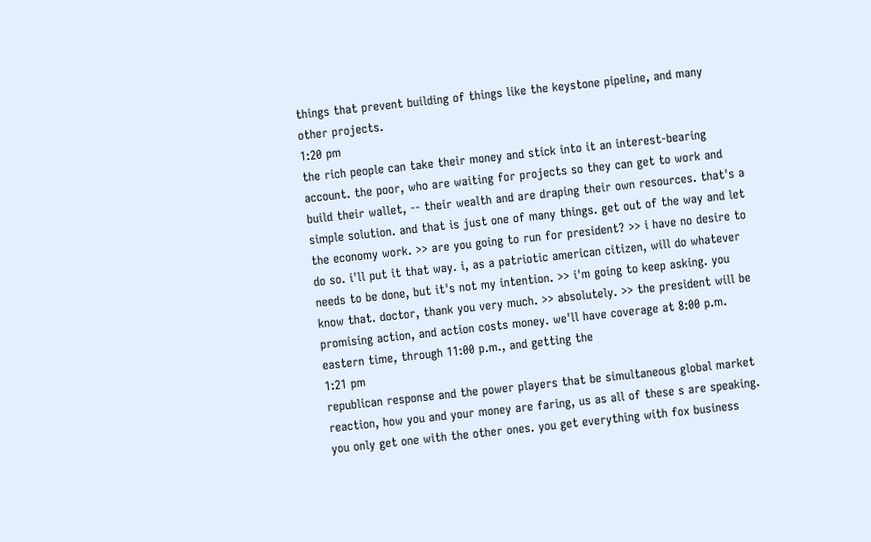things that prevent building of things like the keystone pipeline, and many other projects.
1:20 pm
the rich people can take their money and stick into it an interest-bearing account. the poor, who are waiting for projects so they can get to work and build their wallet, -- their wealth and are draping their own resources. that's a simple solution. and that is just one of many things. get out of the way and let the economy work. >> are you going to run for president? >> i have no desire to do so. i'll put it that way. i, as a patriotic american citizen, will do whatever needs to be done, but it's not my intention. >> i'm going to keep asking. you know that. doctor, thank you very much. >> absolutely. >> the president will be promising action, and action costs money. we'll have coverage at 8:00 p.m. eastern time, through 11:00 p.m., and getting the
1:21 pm
republican response and the power players that be simultaneous global market reaction, how you and your money are faring, us as all of these s are speaking. you only get one with the other ones. you get everything with fox business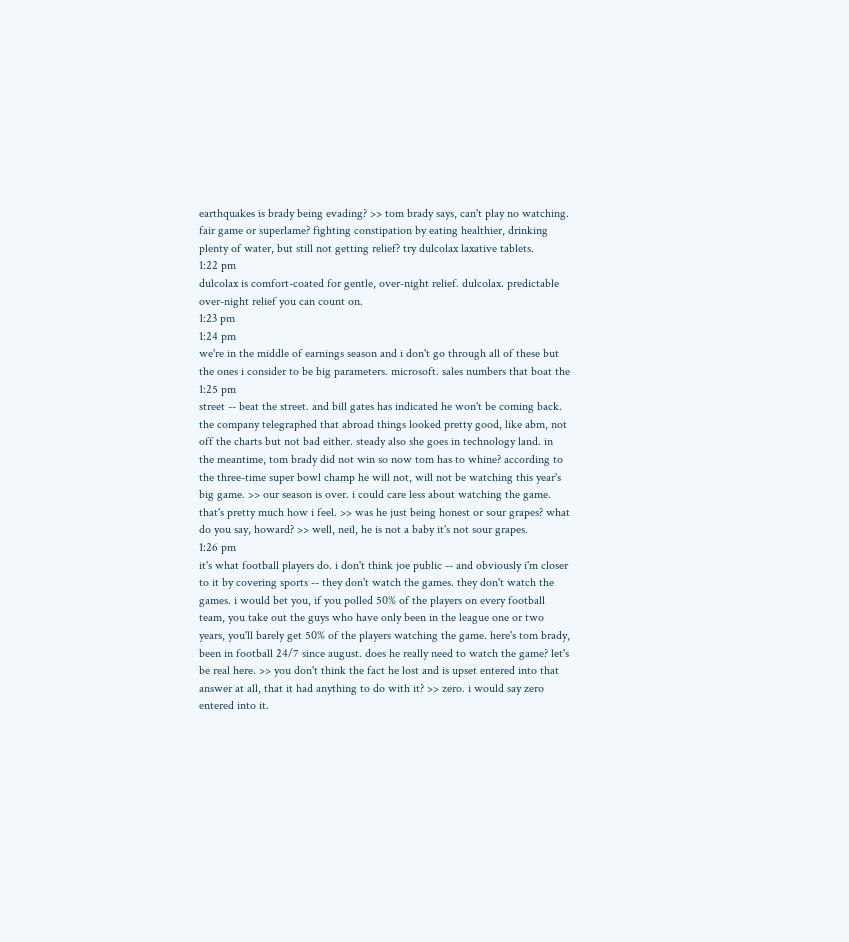earthquakes is brady being evading? >> tom brady says, can't play no watching. fair game or superlame? fighting constipation by eating healthier, drinking plenty of water, but still not getting relief? try dulcolax laxative tablets.
1:22 pm
dulcolax is comfort-coated for gentle, over-night relief. dulcolax. predictable over-night relief you can count on.
1:23 pm
1:24 pm
we're in the middle of earnings season and i don't go through all of these but the ones i consider to be big parameters. microsoft. sales numbers that boat the
1:25 pm
street -- beat the street. and bill gates has indicated he won't be coming back. the company telegraphed that abroad things looked pretty good, like abm, not off the charts but not bad either. steady also she goes in technology land. in the meantime, tom brady did not win so now tom has to whine? according to the three-time super bowl champ he will not, will not be watching this year's big game. >> our season is over. i could care less about watching the game. that's pretty much how i feel. >> was he just being honest or sour grapes? what do you say, howard? >> well, neil, he is not a baby it's not sour grapes.
1:26 pm
it's what football players do. i don't think joe public -- and obviously i'm closer to it by covering sports -- they don't watch the games. they don't watch the games. i would bet you, if you polled 50% of the players on every football team, you take out the guys who have only been in the league one or two years, you'll barely get 50% of the players watching the game. here's tom brady, been in football 24/7 since august. does he really need to watch the game? let's be real here. >> you don't think the fact he lost and is upset entered into that answer at all, that it had anything to do with it? >> zero. i would say zero entered into it.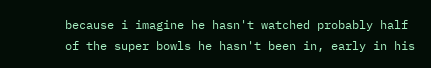because i imagine he hasn't watched probably half of the super bowls he hasn't been in, early in his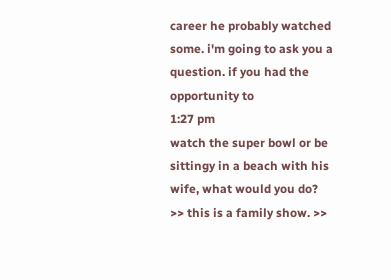career he probably watched some. i'm going to ask you a question. if you had the opportunity to
1:27 pm
watch the super bowl or be sittingy in a beach with his wife, what would you do? >> this is a family show. >>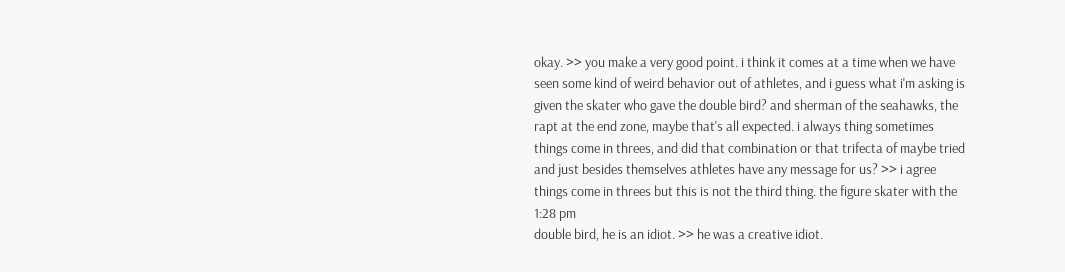okay. >> you make a very good point. i think it comes at a time when we have seen some kind of weird behavior out of athletes, and i guess what i'm asking is given the skater who gave the double bird? and sherman of the seahawks, the rapt at the end zone, maybe that's all expected. i always thing sometimes things come in threes, and did that combination or that trifecta of maybe tried and just besides themselves athletes have any message for us? >> i agree things come in threes but this is not the third thing. the figure skater with the
1:28 pm
double bird, he is an idiot. >> he was a creative idiot.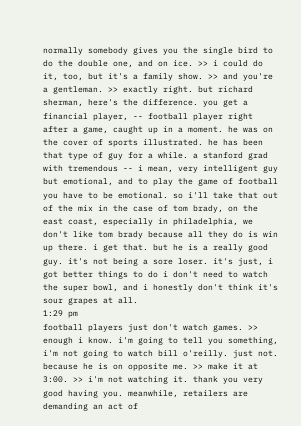normally somebody gives you the single bird to do the double one, and on ice. >> i could do it, too, but it's a family show. >> and you're a gentleman. >> exactly right. but richard sherman, here's the difference. you get a financial player, -- football player right after a game, caught up in a moment. he was on the cover of sports illustrated. he has been that type of guy for a while. a stanford grad with tremendous -- i mean, very intelligent guy but emotional, and to play the game of football you have to be emotional. so i'll take that out of the mix in the case of tom brady, on the east coast, especially in philadelphia, we don't like tom brady because all they do is win up there. i get that. but he is a really good guy. it's not being a sore loser. it's just, i got better things to do i don't need to watch the super bowl, and i honestly don't think it's sour grapes at all.
1:29 pm
football players just don't watch games. >> enough i know. i'm going to tell you something, i'm not going to watch bill o'reilly. just not. because he is on opposite me. >> make it at 3:00. >> i'm not watching it. thank you very good having you. meanwhile, retailers are demanding an act of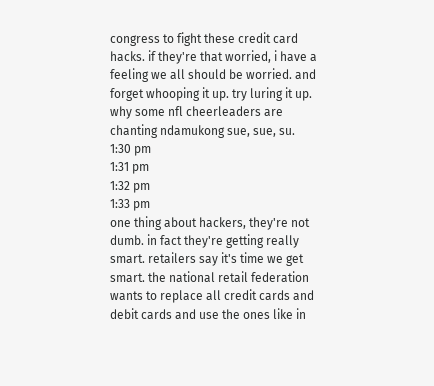congress to fight these credit card hacks. if they're that worried, i have a feeling we all should be worried. and forget whooping it up. try luring it up. why some nfl cheerleaders are chanting ndamukong sue, sue, su.
1:30 pm
1:31 pm
1:32 pm
1:33 pm
one thing about hackers, they're not dumb. in fact they're getting really smart. retailers say it's time we get smart. the national retail federation wants to replace all credit cards and debit cards and use the ones like in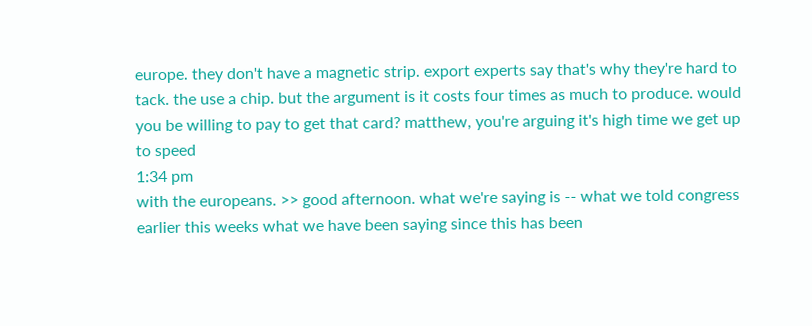europe. they don't have a magnetic strip. export experts say that's why they're hard to tack. the use a chip. but the argument is it costs four times as much to produce. would you be willing to pay to get that card? matthew, you're arguing it's high time we get up to speed
1:34 pm
with the europeans. >> good afternoon. what we're saying is -- what we told congress earlier this weeks what we have been saying since this has been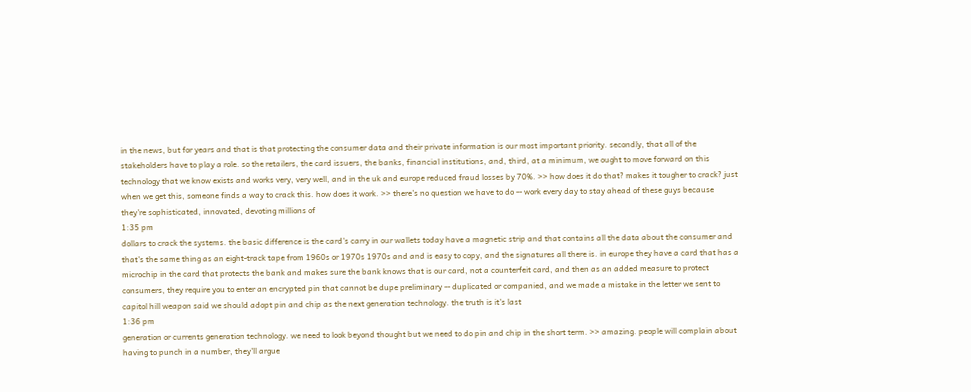in the news, but for years and that is that protecting the consumer data and their private information is our most important priority. secondly, that all of the stakeholders have to play a role. so the retailers, the card issuers, the banks, financial institutions, and, third, at a minimum, we ought to move forward on this technology that we know exists and works very, very well, and in the uk and europe reduced fraud losses by 70%. >> how does it do that? makes it tougher to crack? just when we get this, someone finds a way to crack this. how does it work. >> there's no question we have to do -- work every day to stay ahead of these guys because they're sophisticated, innovated, devoting millions of
1:35 pm
dollars to crack the systems. the basic difference is the card's carry in our wallets today have a magnetic strip and that contains all the data about the consumer and that's the same thing as an eight-track tape from 1960s or 1970s 1970s and and is easy to copy, and the signatures all there is. in europe they have a card that has a microchip in the card that protects the bank and makes sure the bank knows that is our card, not a counterfeit card, and then as an added measure to protect consumers, they require you to enter an encrypted pin that cannot be dupe preliminary -- duplicated or companied, and we made a mistake in the letter we sent to capitol hill weapon said we should adopt pin and chip as the next generation technology. the truth is it's last
1:36 pm
generation or currents generation technology. we need to look beyond thought but we need to do pin and chip in the short term. >> amazing. people will complain about having to punch in a number, they'll argue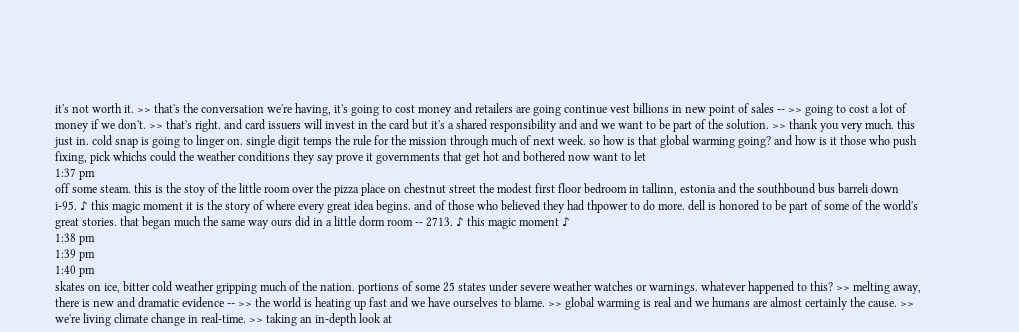it's not worth it. >> that's the conversation we're having, it's going to cost money and retailers are going continue vest billions in new point of sales -- >> going to cost a lot of money if we don't. >> that's right. and card issuers will invest in the card but it's a shared responsibility and and we want to be part of the solution. >> thank you very much. this just in. cold snap is going to linger on. single digit temps the rule for the mission through much of next week. so how is that global warming going? and how is it those who push fixing, pick whichs could the weather conditions they say prove it governments that get hot and bothered now want to let
1:37 pm
off some steam. this is the stoy of the little room over the pizza place on chestnut street the modest first floor bedroom in tallinn, estonia and the southbound bus barreli down i-95. ♪ this magic moment it is the story of where every great idea begins. and of those who believed they had thpower to do more. dell is honored to be part of some of the world's great stories. that began much the same way ours did in a little dorm room -- 2713. ♪ this magic moment ♪
1:38 pm
1:39 pm
1:40 pm
skates on ice, bitter cold weather gripping much of the nation. portions of some 25 states under severe weather watches or warnings. whatever happened to this? >> melting away, there is new and dramatic evidence -- >> the world is heating up fast and we have ourselves to blame. >> global warming is real and we humans are almost certainly the cause. >> we're living climate change in real-time. >> taking an in-depth look at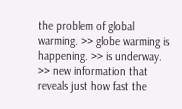the problem of global warming. >> globe warming is happening. >> is underway. >> new information that reveals just how fast the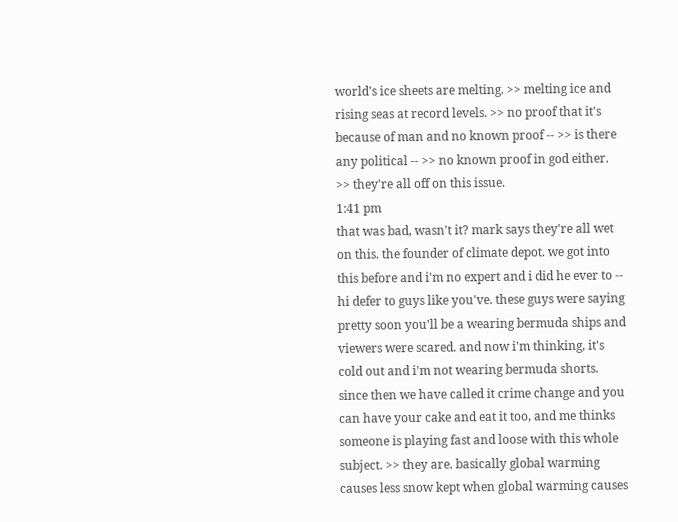world's ice sheets are melting. >> melting ice and rising seas at record levels. >> no proof that it's because of man and no known proof -- >> is there any political -- >> no known proof in god either. >> they're all off on this issue.
1:41 pm
that was bad, wasn't it? mark says they're all wet on this. the founder of climate depot. we got into this before and i'm no expert and i did he ever to -- hi defer to guys like you've. these guys were saying pretty soon you'll be a wearing bermuda ships and viewers were scared. and now i'm thinking, it's cold out and i'm not wearing bermuda shorts. since then we have called it crime change and you can have your cake and eat it too, and me thinks someone is playing fast and loose with this whole subject. >> they are. basically global warming causes less snow kept when global warming causes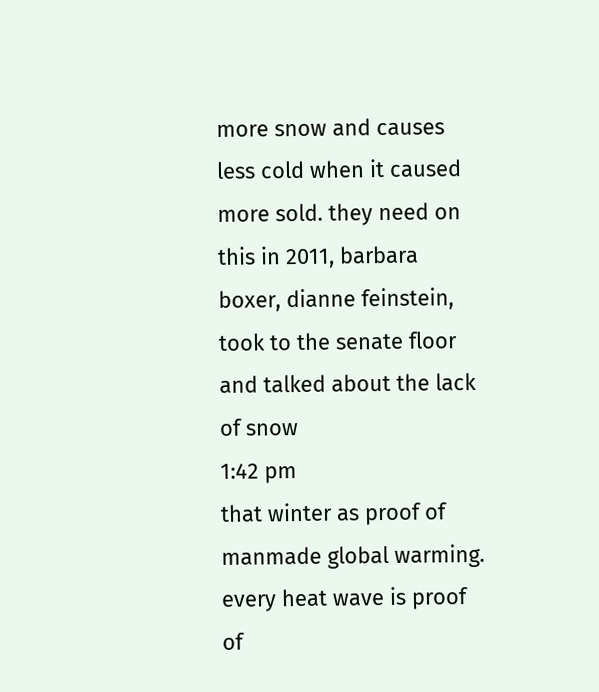more snow and causes less cold when it caused more sold. they need on this in 2011, barbara boxer, dianne feinstein, took to the senate floor and talked about the lack of snow
1:42 pm
that winter as proof of manmade global warming. every heat wave is proof of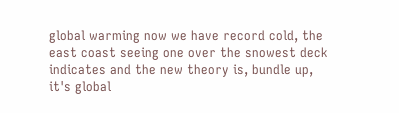global warming now we have record cold, the east coast seeing one over the snowest deck indicates and the new theory is, bundle up, it's global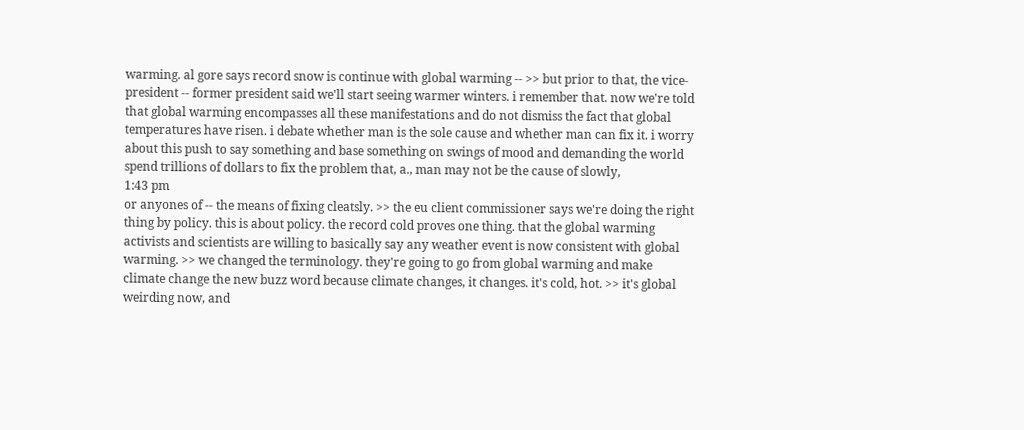warming. al gore says record snow is continue with global warming -- >> but prior to that, the vice-president -- former president said we'll start seeing warmer winters. i remember that. now we're told that global warming encompasses all these manifestations and do not dismiss the fact that global temperatures have risen. i debate whether man is the sole cause and whether man can fix it. i worry about this push to say something and base something on swings of mood and demanding the world spend trillions of dollars to fix the problem that, a., man may not be the cause of slowly,
1:43 pm
or anyones of -- the means of fixing cleatsly. >> the eu client commissioner says we're doing the right thing by policy. this is about policy. the record cold proves one thing. that the global warming activists and scientists are willing to basically say any weather event is now consistent with global warming. >> we changed the terminology. they're going to go from global warming and make climate change the new buzz word because climate changes, it changes. it's cold, hot. >> it's global weirding now, and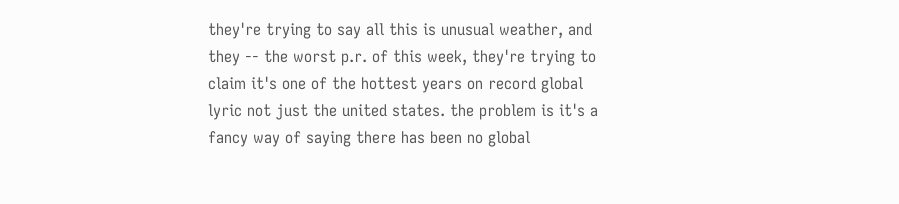they're trying to say all this is unusual weather, and they -- the worst p.r. of this week, they're trying to claim it's one of the hottest years on record global lyric not just the united states. the problem is it's a fancy way of saying there has been no global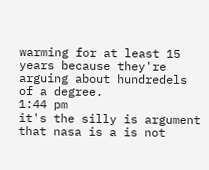warming for at least 15 years because they're arguing about hundredels of a degree.
1:44 pm
it's the silly is argument that nasa is a is not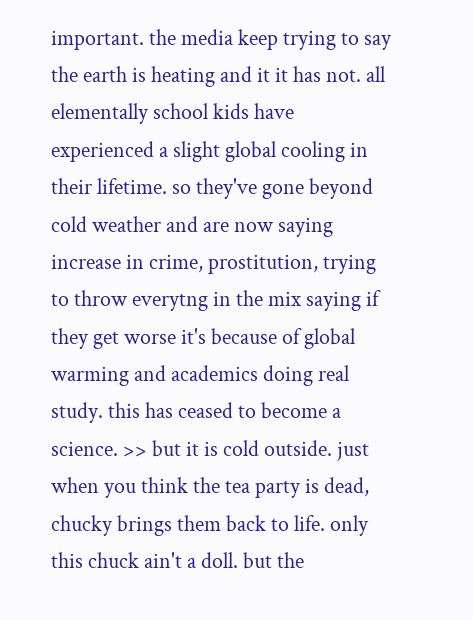important. the media keep trying to say the earth is heating and it it has not. all elementally school kids have experienced a slight global cooling in their lifetime. so they've gone beyond cold weather and are now saying increase in crime, prostitution, trying to throw everytng in the mix saying if they get worse it's because of global warming and academics doing real study. this has ceased to become a science. >> but it is cold outside. just when you think the tea party is dead, chucky brings them back to life. only this chuck ain't a doll. but the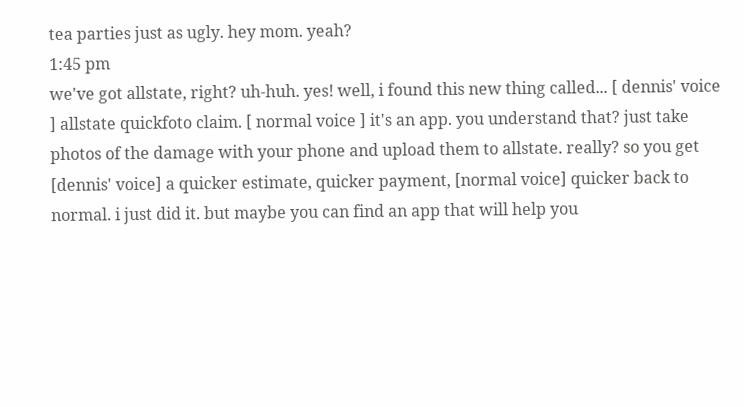tea parties just as ugly. hey mom. yeah?
1:45 pm
we've got allstate, right? uh-huh. yes! well, i found this new thing called... [ dennis' voice ] allstate quickfoto claim. [ normal voice ] it's an app. you understand that? just take photos of the damage with your phone and upload them to allstate. really? so you get [dennis' voice] a quicker estimate, quicker payment, [normal voice] quicker back to normal. i just did it. but maybe you can find an app that will help you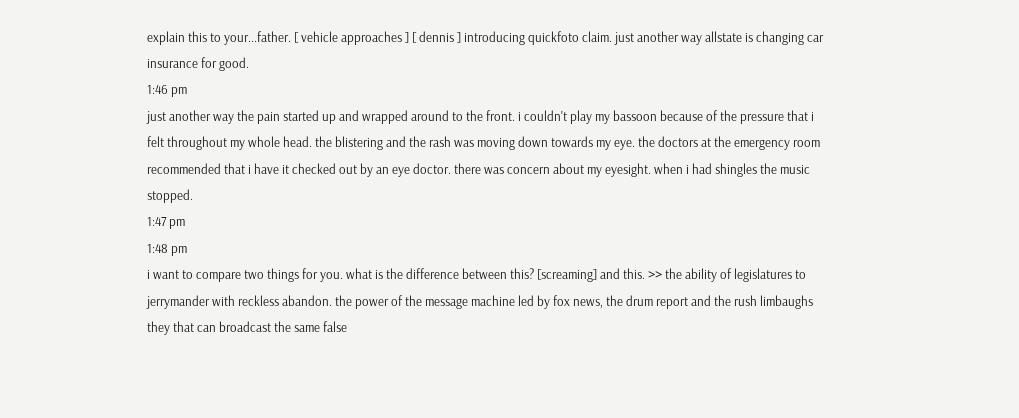explain this to your...father. [ vehicle approaches ] [ dennis ] introducing quickfoto claim. just another way allstate is changing car insurance for good.
1:46 pm
just another way the pain started up and wrapped around to the front. i couldn't play my bassoon because of the pressure that i felt throughout my whole head. the blistering and the rash was moving down towards my eye. the doctors at the emergency room recommended that i have it checked out by an eye doctor. there was concern about my eyesight. when i had shingles the music stopped.
1:47 pm
1:48 pm
i want to compare two things for you. what is the difference between this? [screaming] and this. >> the ability of legislatures to jerrymander with reckless abandon. the power of the message machine led by fox news, the drum report and the rush limbaughs they that can broadcast the same false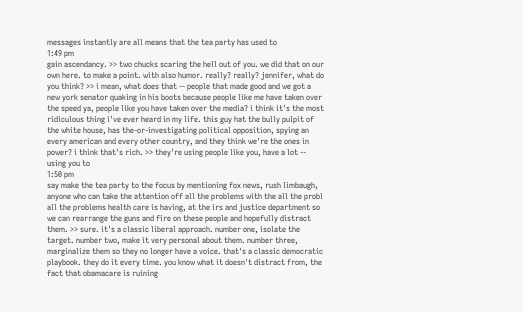messages instantly are all means that the tea party has used to
1:49 pm
gain ascendancy. >> two chucks scaring the hell out of you. we did that on our own here. to make a point. with also humor. really? really? jennifer, what do you think? >> i mean, what does that -- people that made good and we got a new york senator quaking in his boots because people like me have taken over the speed ya, people like you have taken over the media? i think it's the most ridiculous thing i've ever heard in my life. this guy hat the bully pulpit of the white house, has the-or-investigating political opposition, spying an every american and every other country, and they think we're the ones in power? i think that's rich. >> they're using people like you, have a lot -- using you to
1:50 pm
say make the tea party to the focus by mentioning fox news, rush limbaugh, anyone who can take the attention off all the problems with the all the probl all the problems health care is having, at the irs and justice department so we can rearrange the guns and fire on these people and hopefully distract them. >> sure. it's a classic liberal approach. number one, isolate the target. number two, make it very personal about them. number three, marginalize them so they no longer have a voice. that's a classic democratic playbook. they do it every time. you know what it doesn't distract from, the fact that obamacare is ruining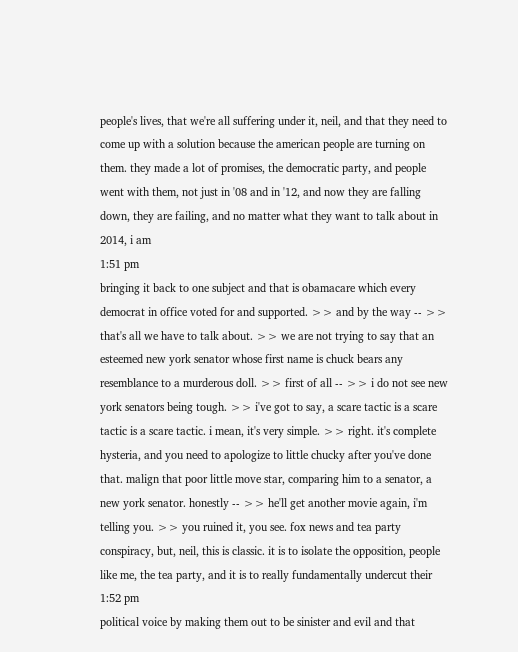people's lives, that we're all suffering under it, neil, and that they need to come up with a solution because the american people are turning on them. they made a lot of promises, the democratic party, and people went with them, not just in '08 and in '12, and now they are falling down, they are failing, and no matter what they want to talk about in 2014, i am
1:51 pm
bringing it back to one subject and that is obamacare which every democrat in office voted for and supported. >> and by the way -- >> that's all we have to talk about. >> we are not trying to say that an esteemed new york senator whose first name is chuck bears any resemblance to a murderous doll. >> first of all -- >> i do not see new york senators being tough. >> i've got to say, a scare tactic is a scare tactic is a scare tactic. i mean, it's very simple. >> right. it's complete hysteria, and you need to apologize to little chucky after you've done that. malign that poor little move star, comparing him to a senator, a new york senator. honestly -- >> he'll get another movie again, i'm telling you. >> you ruined it, you see. fox news and tea party conspiracy, but, neil, this is classic. it is to isolate the opposition, people like me, the tea party, and it is to really fundamentally undercut their
1:52 pm
political voice by making them out to be sinister and evil and that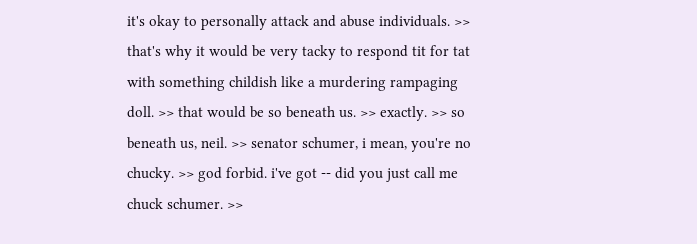it's okay to personally attack and abuse individuals. >> that's why it would be very tacky to respond tit for tat with something childish like a murdering rampaging doll. >> that would be so beneath us. >> exactly. >> so beneath us, neil. >> senator schumer, i mean, you're no chucky. >> god forbid. i've got -- did you just call me chuck schumer. >>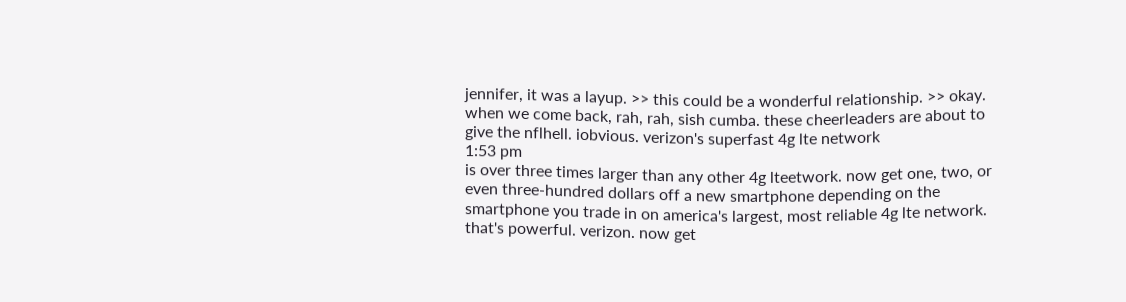jennifer, it was a layup. >> this could be a wonderful relationship. >> okay. when we come back, rah, rah, sish cumba. these cheerleaders are about to give the nflhell. iobvious. verizon's superfast 4g lte network
1:53 pm
is over three times larger than any other 4g lteetwork. now get one, two, or even three-hundred dollars off a new smartphone depending on the smartphone you trade in on america's largest, most reliable 4g lte network. that's powerful. verizon. now get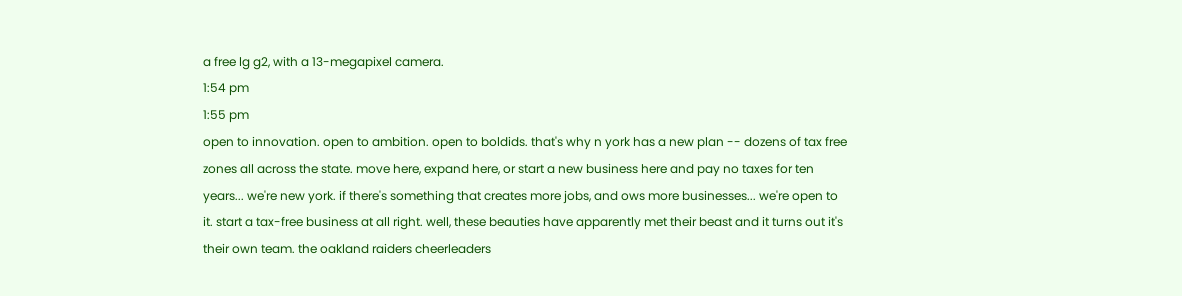a free lg g2, with a 13-megapixel camera.
1:54 pm
1:55 pm
open to innovation. open to ambition. open to boldids. that's why n york has a new plan -- dozens of tax free zones all across the state. move here, expand here, or start a new business here and pay no taxes for ten years... we're new york. if there's something that creates more jobs, and ows more businesses... we're open to it. start a tax-free business at all right. well, these beauties have apparently met their beast and it turns out it's their own team. the oakland raiders cheerleaders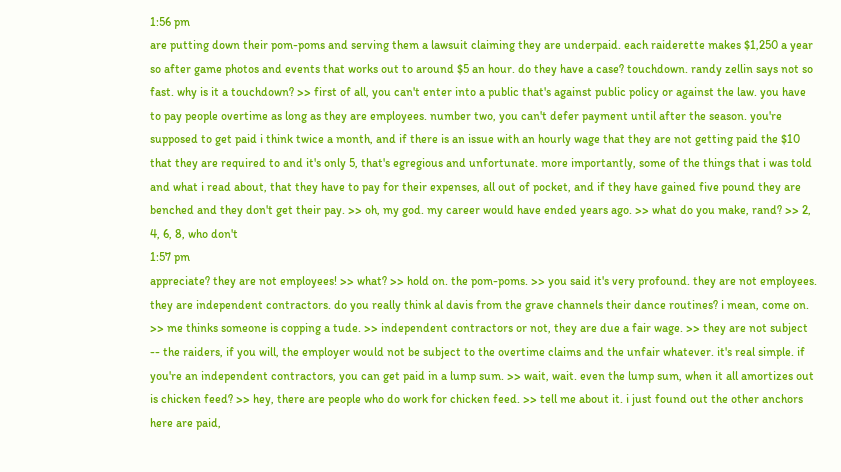1:56 pm
are putting down their pom-poms and serving them a lawsuit claiming they are underpaid. each raiderette makes $1,250 a year so after game photos and events that works out to around $5 an hour. do they have a case? touchdown. randy zellin says not so fast. why is it a touchdown? >> first of all, you can't enter into a public that's against public policy or against the law. you have to pay people overtime as long as they are employees. number two, you can't defer payment until after the season. you're supposed to get paid i think twice a month, and if there is an issue with an hourly wage that they are not getting paid the $10 that they are required to and it's only 5, that's egregious and unfortunate. more importantly, some of the things that i was told and what i read about, that they have to pay for their expenses, all out of pocket, and if they have gained five pound they are benched and they don't get their pay. >> oh, my god. my career would have ended years ago. >> what do you make, rand? >> 2, 4, 6, 8, who don't
1:57 pm
appreciate? they are not employees! >> what? >> hold on. the pom-poms. >> you said it's very profound. they are not employees. they are independent contractors. do you really think al davis from the grave channels their dance routines? i mean, come on. >> me thinks someone is copping a tude. >> independent contractors or not, they are due a fair wage. >> they are not subject -- the raiders, if you will, the employer would not be subject to the overtime claims and the unfair whatever. it's real simple. if you're an independent contractors, you can get paid in a lump sum. >> wait, wait. even the lump sum, when it all amortizes out is chicken feed? >> hey, there are people who do work for chicken feed. >> tell me about it. i just found out the other anchors here are paid,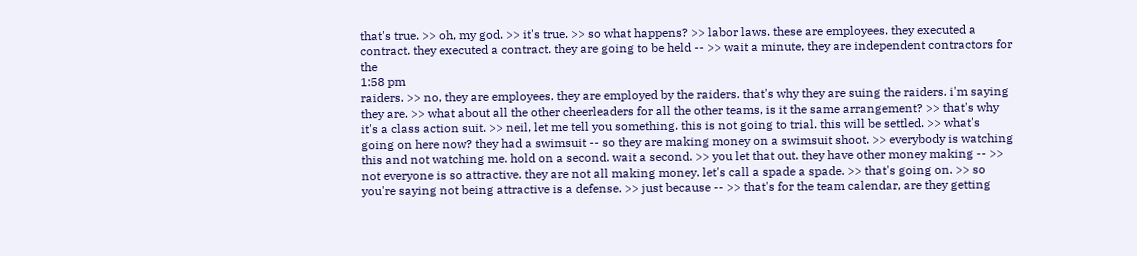that's true. >> oh, my god. >> it's true. >> so what happens? >> labor laws. these are employees. they executed a contract. they executed a contract. they are going to be held -- >> wait a minute, they are independent contractors for the
1:58 pm
raiders. >> no, they are employees. they are employed by the raiders. that's why they are suing the raiders. i'm saying they are. >> what about all the other cheerleaders for all the other teams, is it the same arrangement? >> that's why it's a class action suit. >> neil, let me tell you something. this is not going to trial. this will be settled. >> what's going on here now? they had a swimsuit -- so they are making money on a swimsuit shoot. >> everybody is watching this and not watching me. hold on a second. wait a second. >> you let that out. they have other money making -- >> not everyone is so attractive. they are not all making money. let's call a spade a spade. >> that's going on. >> so you're saying not being attractive is a defense. >> just because -- >> that's for the team calendar, are they getting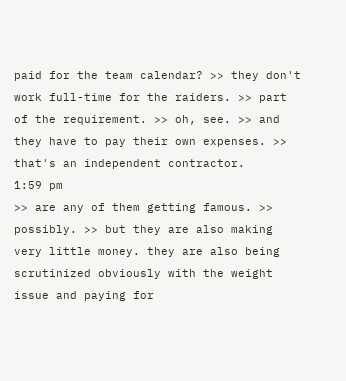paid for the team calendar? >> they don't work full-time for the raiders. >> part of the requirement. >> oh, see. >> and they have to pay their own expenses. >> that's an independent contractor.
1:59 pm
>> are any of them getting famous. >> possibly. >> but they are also making very little money. they are also being scrutinized obviously with the weight issue and paying for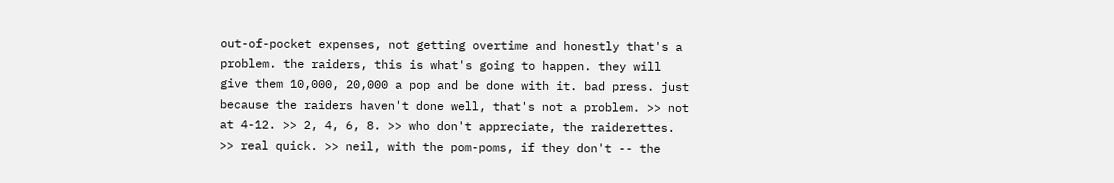out-of-pocket expenses, not getting overtime and honestly that's a problem. the raiders, this is what's going to happen. they will give them 10,000, 20,000 a pop and be done with it. bad press. just because the raiders haven't done well, that's not a problem. >> not at 4-12. >> 2, 4, 6, 8. >> who don't appreciate, the raiderettes. >> real quick. >> neil, with the pom-poms, if they don't -- the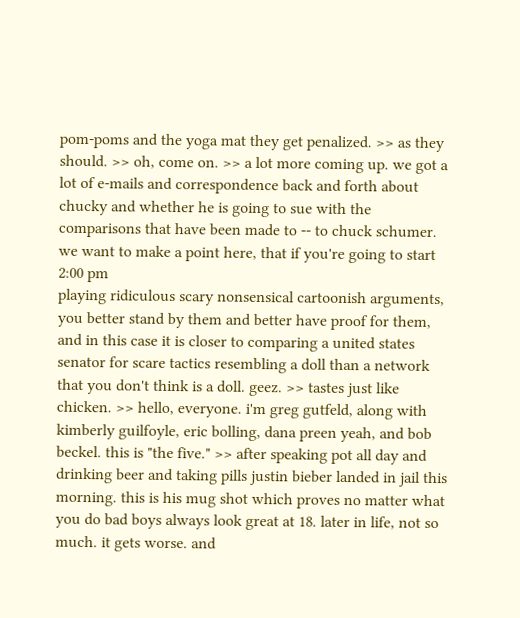pom-poms and the yoga mat they get penalized. >> as they should. >> oh, come on. >> a lot more coming up. we got a lot of e-mails and correspondence back and forth about chucky and whether he is going to sue with the comparisons that have been made to -- to chuck schumer. we want to make a point here, that if you're going to start
2:00 pm
playing ridiculous scary nonsensical cartoonish arguments, you better stand by them and better have proof for them, and in this case it is closer to comparing a united states senator for scare tactics resembling a doll than a network that you don't think is a doll. geez. >> tastes just like chicken. >> hello, everyone. i'm greg gutfeld, along with kimberly guilfoyle, eric bolling, dana preen yeah, and bob beckel. this is "the five." >> after speaking pot all day and drinking beer and taking pills justin bieber landed in jail this morning. this is his mug shot which proves no matter what you do bad boys always look great at 18. later in life, not so much. it gets worse. and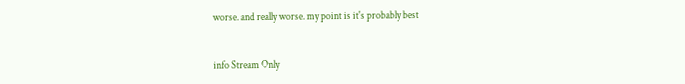worse. and really worse. my point is it's probably best


info Stream Only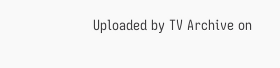Uploaded by TV Archive on